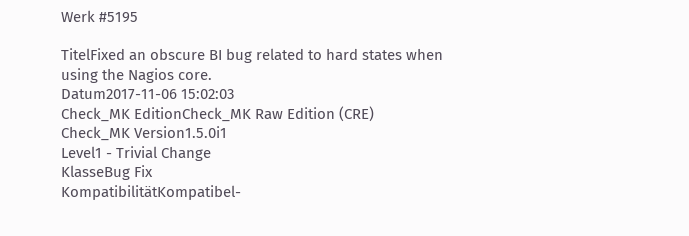Werk #5195

TitelFixed an obscure BI bug related to hard states when using the Nagios core.
Datum2017-11-06 15:02:03
Check_MK EditionCheck_MK Raw Edition (CRE)
Check_MK Version1.5.0i1
Level1 - Trivial Change
KlasseBug Fix
KompatibilitätKompatibel-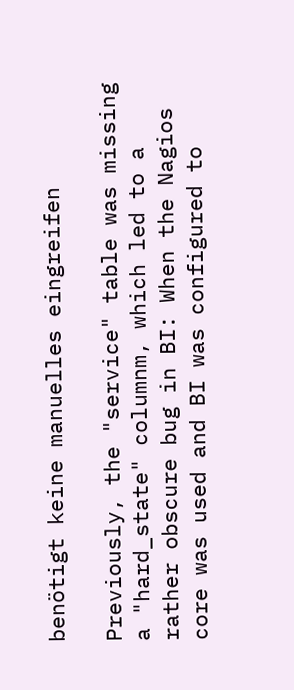benötigt keine manuelles eingreifen

Previously, the "service" table was missing a "hard_state" columnm, which led to a rather obscure bug in BI: When the Nagios core was used and BI was configured to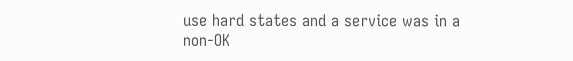use hard states and a service was in a non-OK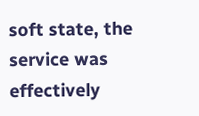soft state, the service was effectively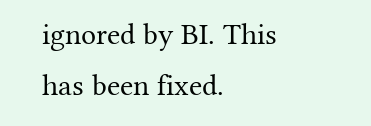ignored by BI. This has been fixed.